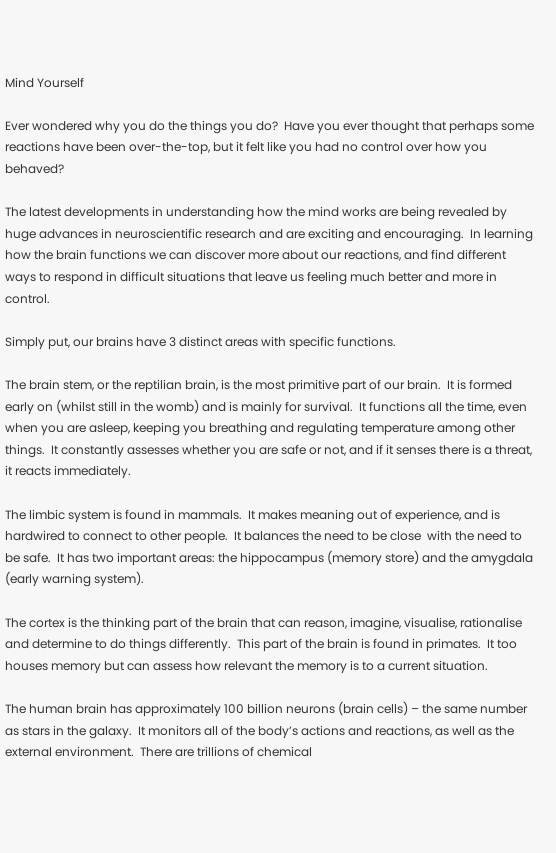Mind Yourself

Ever wondered why you do the things you do?  Have you ever thought that perhaps some reactions have been over-the-top, but it felt like you had no control over how you behaved?

The latest developments in understanding how the mind works are being revealed by huge advances in neuroscientific research and are exciting and encouraging.  In learning how the brain functions we can discover more about our reactions, and find different ways to respond in difficult situations that leave us feeling much better and more in control.

Simply put, our brains have 3 distinct areas with specific functions.

The brain stem, or the reptilian brain, is the most primitive part of our brain.  It is formed early on (whilst still in the womb) and is mainly for survival.  It functions all the time, even when you are asleep, keeping you breathing and regulating temperature among other things.  It constantly assesses whether you are safe or not, and if it senses there is a threat, it reacts immediately.

The limbic system is found in mammals.  It makes meaning out of experience, and is hardwired to connect to other people.  It balances the need to be close  with the need to be safe.  It has two important areas: the hippocampus (memory store) and the amygdala (early warning system).

The cortex is the thinking part of the brain that can reason, imagine, visualise, rationalise and determine to do things differently.  This part of the brain is found in primates.  It too houses memory but can assess how relevant the memory is to a current situation.

The human brain has approximately 100 billion neurons (brain cells) – the same number as stars in the galaxy.  It monitors all of the body’s actions and reactions, as well as the external environment.  There are trillions of chemical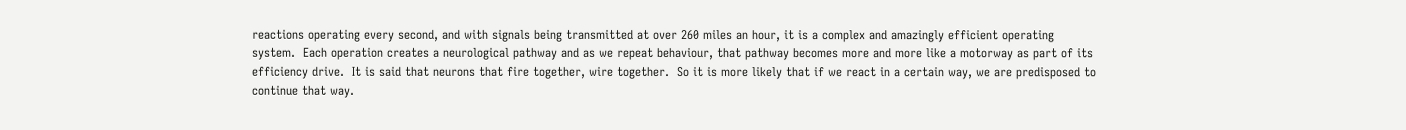reactions operating every second, and with signals being transmitted at over 260 miles an hour, it is a complex and amazingly efficient operating system.  Each operation creates a neurological pathway and as we repeat behaviour, that pathway becomes more and more like a motorway as part of its efficiency drive.  It is said that neurons that fire together, wire together.  So it is more likely that if we react in a certain way, we are predisposed to continue that way.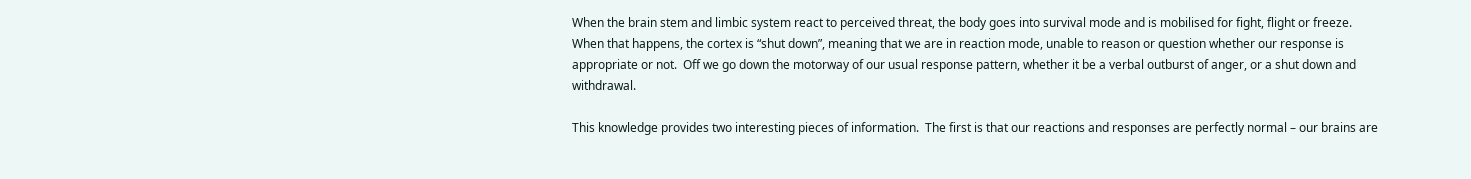When the brain stem and limbic system react to perceived threat, the body goes into survival mode and is mobilised for fight, flight or freeze.  When that happens, the cortex is “shut down”, meaning that we are in reaction mode, unable to reason or question whether our response is appropriate or not.  Off we go down the motorway of our usual response pattern, whether it be a verbal outburst of anger, or a shut down and withdrawal.

This knowledge provides two interesting pieces of information.  The first is that our reactions and responses are perfectly normal – our brains are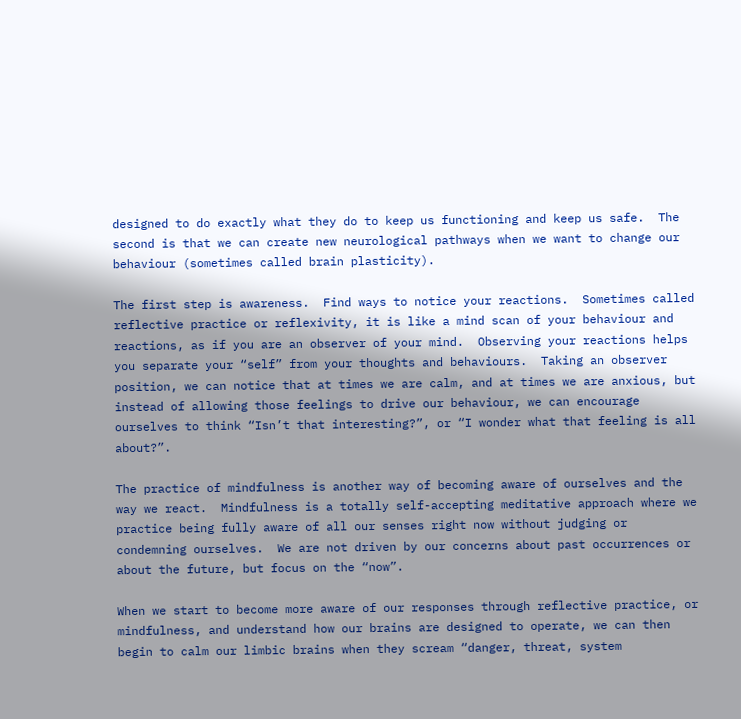designed to do exactly what they do to keep us functioning and keep us safe.  The second is that we can create new neurological pathways when we want to change our behaviour (sometimes called brain plasticity).

The first step is awareness.  Find ways to notice your reactions.  Sometimes called reflective practice or reflexivity, it is like a mind scan of your behaviour and reactions, as if you are an observer of your mind.  Observing your reactions helps you separate your “self” from your thoughts and behaviours.  Taking an observer position, we can notice that at times we are calm, and at times we are anxious, but instead of allowing those feelings to drive our behaviour, we can encourage ourselves to think “Isn’t that interesting?”, or “I wonder what that feeling is all about?”.

The practice of mindfulness is another way of becoming aware of ourselves and the way we react.  Mindfulness is a totally self-accepting meditative approach where we practice being fully aware of all our senses right now without judging or condemning ourselves.  We are not driven by our concerns about past occurrences or about the future, but focus on the “now”.

When we start to become more aware of our responses through reflective practice, or mindfulness, and understand how our brains are designed to operate, we can then begin to calm our limbic brains when they scream “danger, threat, system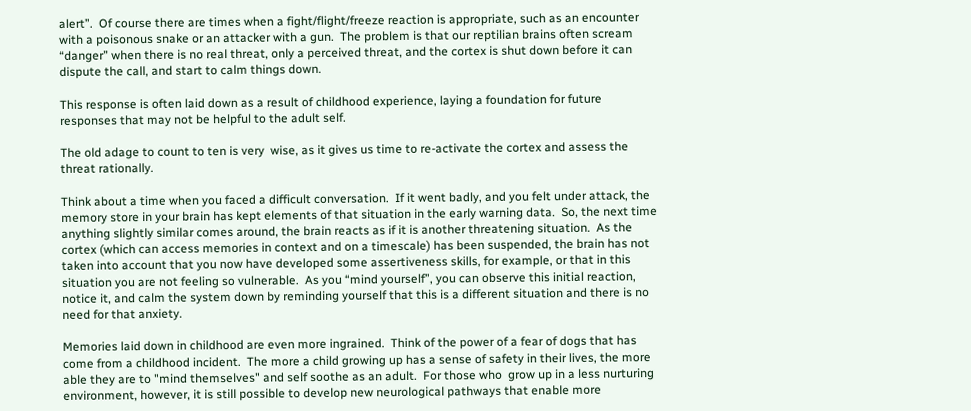alert”.  Of course there are times when a fight/flight/freeze reaction is appropriate, such as an encounter with a poisonous snake or an attacker with a gun.  The problem is that our reptilian brains often scream “danger” when there is no real threat, only a perceived threat, and the cortex is shut down before it can dispute the call, and start to calm things down.

This response is often laid down as a result of childhood experience, laying a foundation for future responses that may not be helpful to the adult self.

The old adage to count to ten is very  wise, as it gives us time to re-activate the cortex and assess the threat rationally.

Think about a time when you faced a difficult conversation.  If it went badly, and you felt under attack, the memory store in your brain has kept elements of that situation in the early warning data.  So, the next time anything slightly similar comes around, the brain reacts as if it is another threatening situation.  As the cortex (which can access memories in context and on a timescale) has been suspended, the brain has not taken into account that you now have developed some assertiveness skills, for example, or that in this situation you are not feeling so vulnerable.  As you “mind yourself”, you can observe this initial reaction, notice it, and calm the system down by reminding yourself that this is a different situation and there is no need for that anxiety.

Memories laid down in childhood are even more ingrained.  Think of the power of a fear of dogs that has come from a childhood incident.  The more a child growing up has a sense of safety in their lives, the more able they are to "mind themselves" and self soothe as an adult.  For those who  grow up in a less nurturing environment, however, it is still possible to develop new neurological pathways that enable more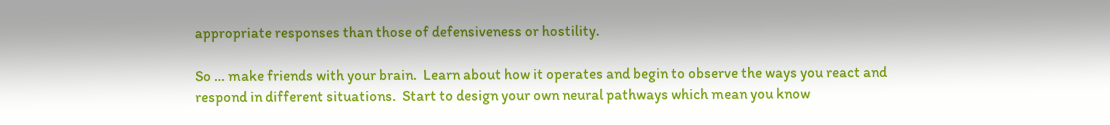appropriate responses than those of defensiveness or hostility.

So … make friends with your brain.  Learn about how it operates and begin to observe the ways you react and respond in different situations.  Start to design your own neural pathways which mean you know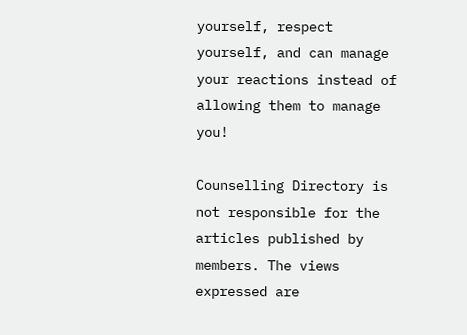yourself, respect yourself, and can manage your reactions instead of allowing them to manage you!

Counselling Directory is not responsible for the articles published by members. The views expressed are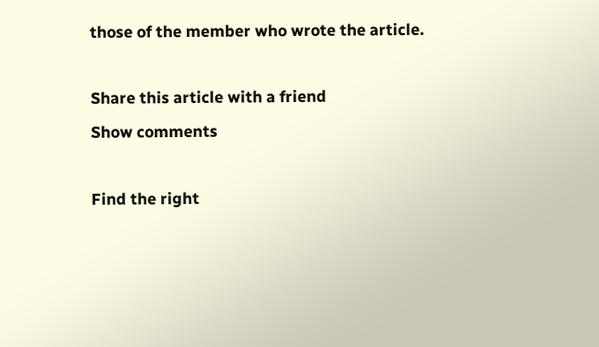those of the member who wrote the article.

Share this article with a friend
Show comments

Find the right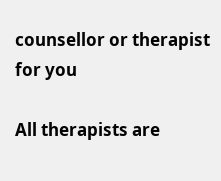counsellor or therapist for you

All therapists are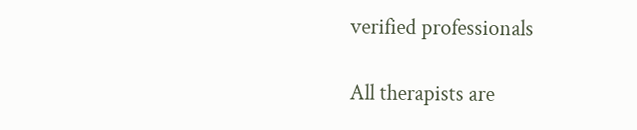verified professionals

All therapists are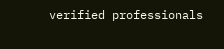verified professionals